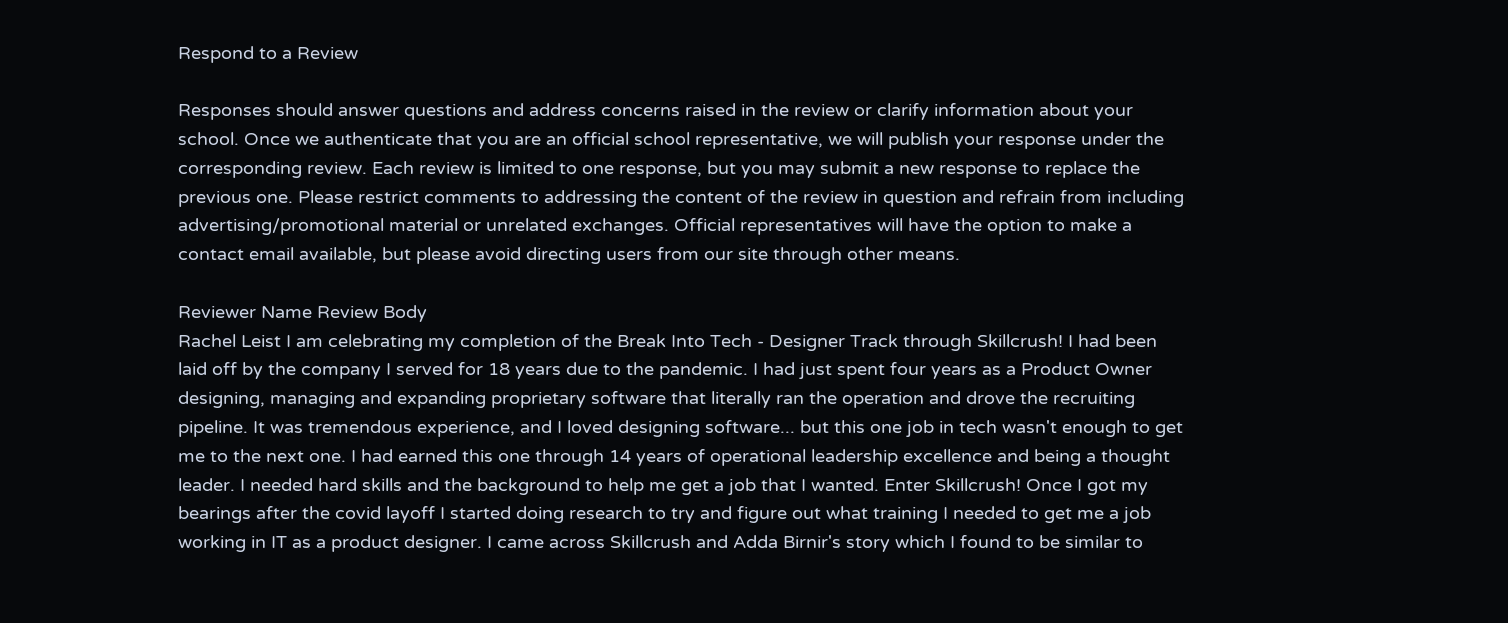Respond to a Review

Responses should answer questions and address concerns raised in the review or clarify information about your school. Once we authenticate that you are an official school representative, we will publish your response under the corresponding review. Each review is limited to one response, but you may submit a new response to replace the previous one. Please restrict comments to addressing the content of the review in question and refrain from including advertising/promotional material or unrelated exchanges. Official representatives will have the option to make a contact email available, but please avoid directing users from our site through other means.

Reviewer Name Review Body
Rachel Leist I am celebrating my completion of the Break Into Tech - Designer Track through Skillcrush! I had been laid off by the company I served for 18 years due to the pandemic. I had just spent four years as a Product Owner designing, managing and expanding proprietary software that literally ran the operation and drove the recruiting pipeline. It was tremendous experience, and I loved designing software... but this one job in tech wasn't enough to get me to the next one. I had earned this one through 14 years of operational leadership excellence and being a thought leader. I needed hard skills and the background to help me get a job that I wanted. Enter Skillcrush! Once I got my bearings after the covid layoff I started doing research to try and figure out what training I needed to get me a job working in IT as a product designer. I came across Skillcrush and Adda Birnir's story which I found to be similar to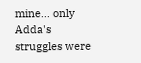mine... only Adda's struggles were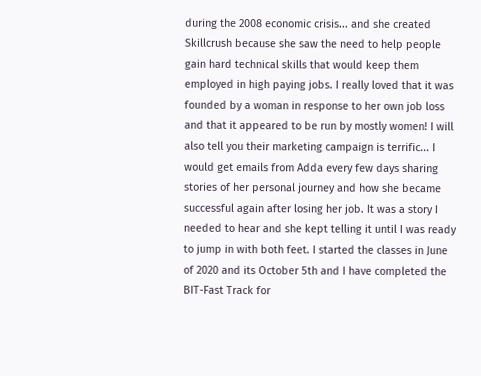during the 2008 economic crisis... and she created Skillcrush because she saw the need to help people gain hard technical skills that would keep them employed in high paying jobs. I really loved that it was founded by a woman in response to her own job loss and that it appeared to be run by mostly women! I will also tell you their marketing campaign is terrific... I would get emails from Adda every few days sharing stories of her personal journey and how she became successful again after losing her job. It was a story I needed to hear and she kept telling it until I was ready to jump in with both feet. I started the classes in June of 2020 and its October 5th and I have completed the BIT-Fast Track for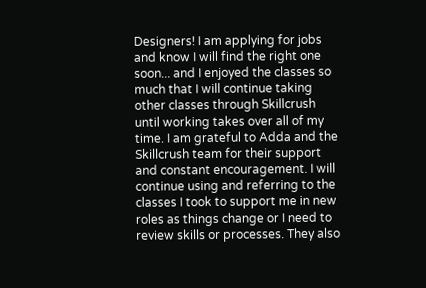Designers! I am applying for jobs and know I will find the right one soon... and I enjoyed the classes so much that I will continue taking other classes through Skillcrush until working takes over all of my time. I am grateful to Adda and the Skillcrush team for their support and constant encouragement. I will continue using and referring to the classes I took to support me in new roles as things change or I need to review skills or processes. They also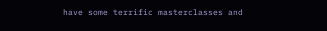have some terrific masterclasses and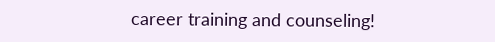career training and counseling!